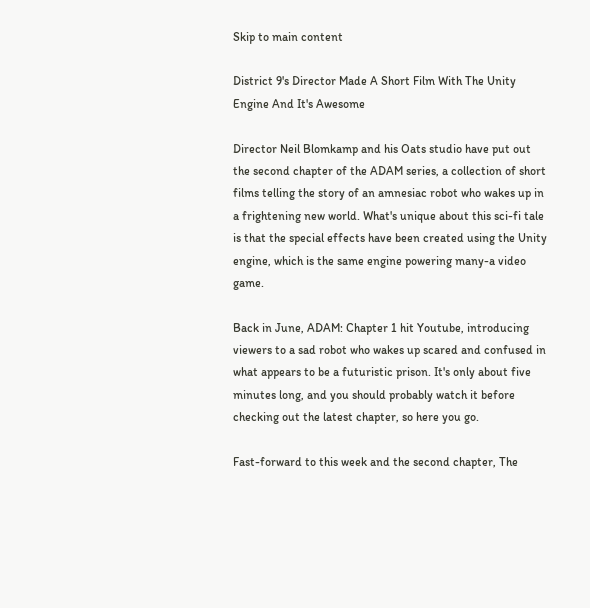Skip to main content

District 9's Director Made A Short Film With The Unity Engine And It's Awesome

Director Neil Blomkamp and his Oats studio have put out the second chapter of the ADAM series, a collection of short films telling the story of an amnesiac robot who wakes up in a frightening new world. What's unique about this sci-fi tale is that the special effects have been created using the Unity engine, which is the same engine powering many-a video game.

Back in June, ADAM: Chapter 1 hit Youtube, introducing viewers to a sad robot who wakes up scared and confused in what appears to be a futuristic prison. It's only about five minutes long, and you should probably watch it before checking out the latest chapter, so here you go.

Fast-forward to this week and the second chapter, The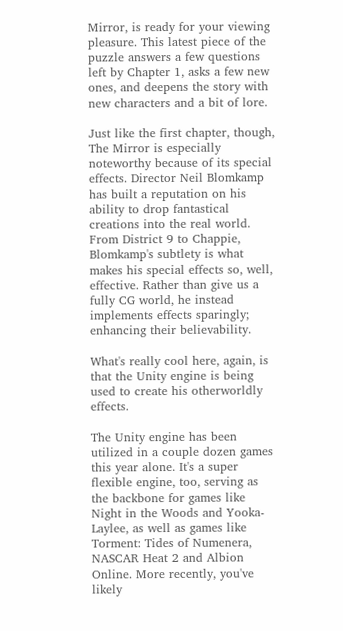Mirror, is ready for your viewing pleasure. This latest piece of the puzzle answers a few questions left by Chapter 1, asks a few new ones, and deepens the story with new characters and a bit of lore.

Just like the first chapter, though, The Mirror is especially noteworthy because of its special effects. Director Neil Blomkamp has built a reputation on his ability to drop fantastical creations into the real world. From District 9 to Chappie, Blomkamp's subtlety is what makes his special effects so, well, effective. Rather than give us a fully CG world, he instead implements effects sparingly; enhancing their believability.

What's really cool here, again, is that the Unity engine is being used to create his otherworldly effects.

The Unity engine has been utilized in a couple dozen games this year alone. It's a super flexible engine, too, serving as the backbone for games like Night in the Woods and Yooka-Laylee, as well as games like Torment: Tides of Numenera, NASCAR Heat 2 and Albion Online. More recently, you've likely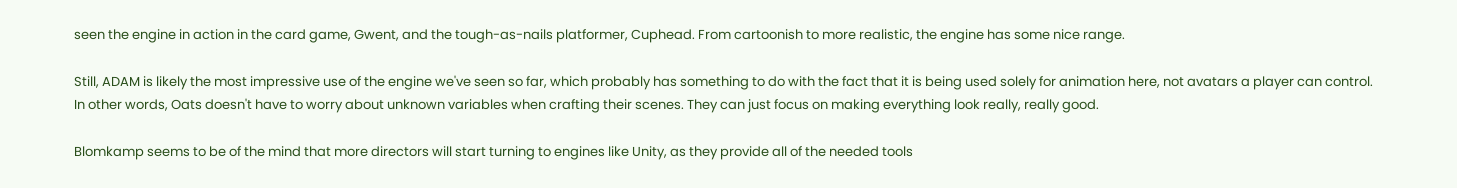seen the engine in action in the card game, Gwent, and the tough-as-nails platformer, Cuphead. From cartoonish to more realistic, the engine has some nice range.

Still, ADAM is likely the most impressive use of the engine we've seen so far, which probably has something to do with the fact that it is being used solely for animation here, not avatars a player can control. In other words, Oats doesn't have to worry about unknown variables when crafting their scenes. They can just focus on making everything look really, really good.

Blomkamp seems to be of the mind that more directors will start turning to engines like Unity, as they provide all of the needed tools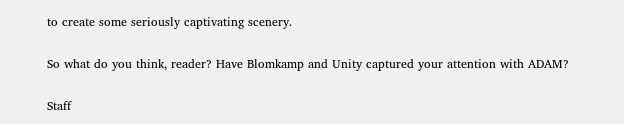to create some seriously captivating scenery.

So what do you think, reader? Have Blomkamp and Unity captured your attention with ADAM?

Staff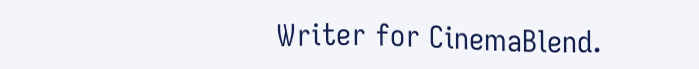Writer for CinemaBlend.